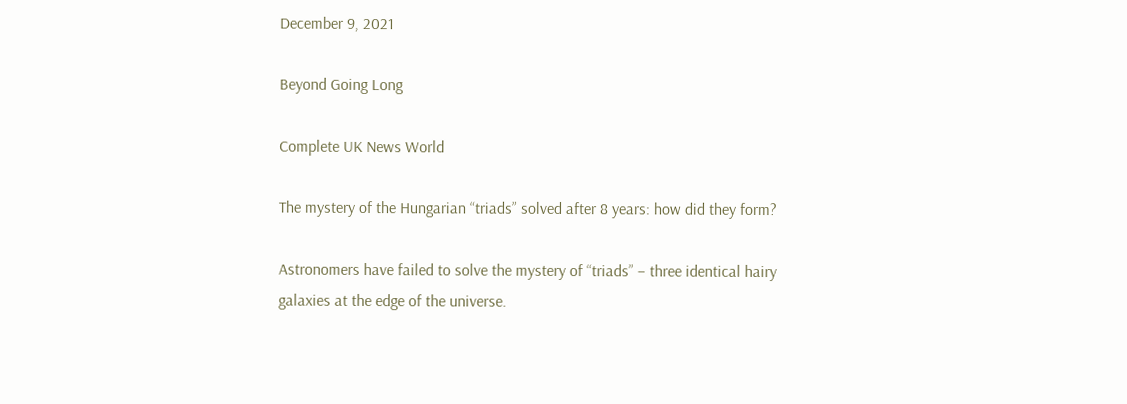December 9, 2021

Beyond Going Long

Complete UK News World

The mystery of the Hungarian “triads” solved after 8 years: how did they form?

Astronomers have failed to solve the mystery of “triads” – three identical hairy galaxies at the edge of the universe.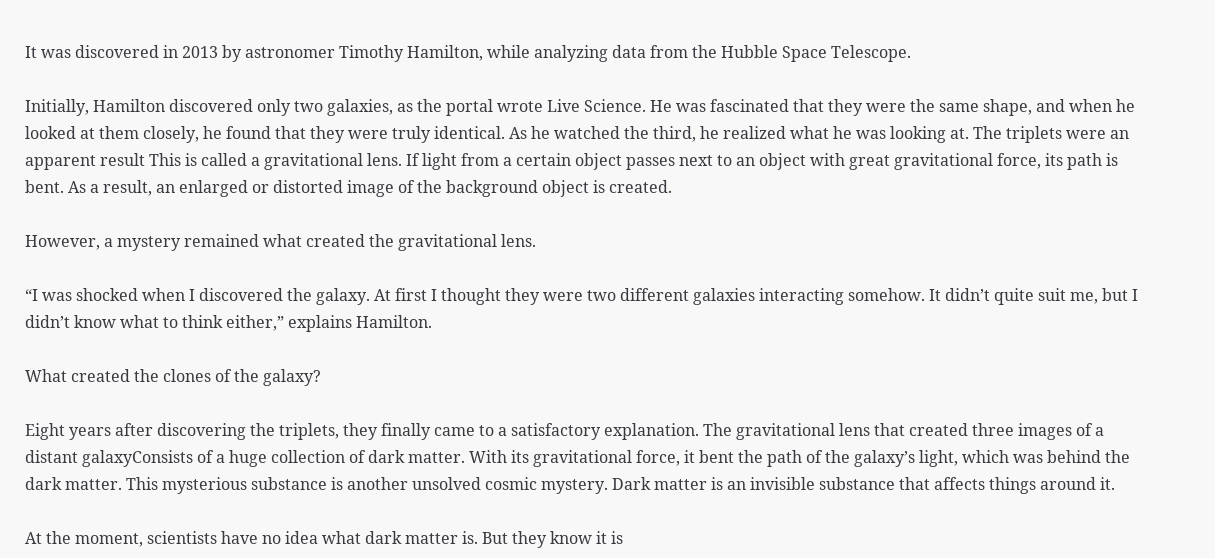It was discovered in 2013 by astronomer Timothy Hamilton, while analyzing data from the Hubble Space Telescope.

Initially, Hamilton discovered only two galaxies, as the portal wrote Live Science. He was fascinated that they were the same shape, and when he looked at them closely, he found that they were truly identical. As he watched the third, he realized what he was looking at. The triplets were an apparent result This is called a gravitational lens. If light from a certain object passes next to an object with great gravitational force, its path is bent. As a result, an enlarged or distorted image of the background object is created.

However, a mystery remained what created the gravitational lens.

“I was shocked when I discovered the galaxy. At first I thought they were two different galaxies interacting somehow. It didn’t quite suit me, but I didn’t know what to think either,” explains Hamilton.

What created the clones of the galaxy?

Eight years after discovering the triplets, they finally came to a satisfactory explanation. The gravitational lens that created three images of a distant galaxyConsists of a huge collection of dark matter. With its gravitational force, it bent the path of the galaxy’s light, which was behind the dark matter. This mysterious substance is another unsolved cosmic mystery. Dark matter is an invisible substance that affects things around it.

At the moment, scientists have no idea what dark matter is. But they know it is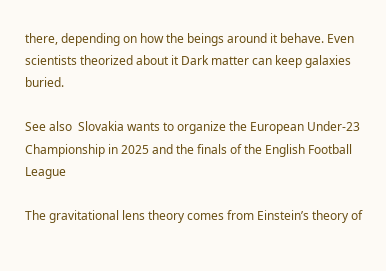there, depending on how the beings around it behave. Even scientists theorized about it Dark matter can keep galaxies buried.

See also  Slovakia wants to organize the European Under-23 Championship in 2025 and the finals of the English Football League

The gravitational lens theory comes from Einstein’s theory of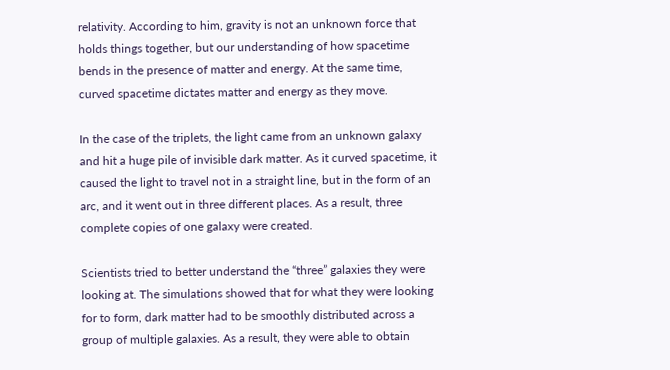relativity. According to him, gravity is not an unknown force that holds things together, but our understanding of how spacetime bends in the presence of matter and energy. At the same time, curved spacetime dictates matter and energy as they move.

In the case of the triplets, the light came from an unknown galaxy and hit a huge pile of invisible dark matter. As it curved spacetime, it caused the light to travel not in a straight line, but in the form of an arc, and it went out in three different places. As a result, three complete copies of one galaxy were created.

Scientists tried to better understand the “three” galaxies they were looking at. The simulations showed that for what they were looking for to form, dark matter had to be smoothly distributed across a group of multiple galaxies. As a result, they were able to obtain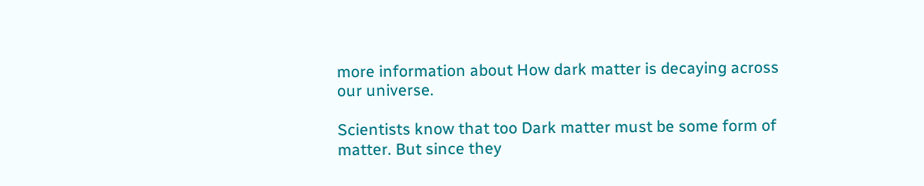more information about How dark matter is decaying across our universe.

Scientists know that too Dark matter must be some form of matter. But since they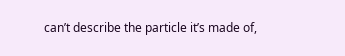can’t describe the particle it’s made of,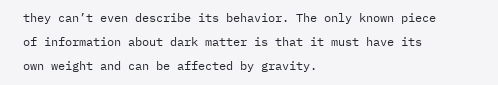they can’t even describe its behavior. The only known piece of information about dark matter is that it must have its own weight and can be affected by gravity.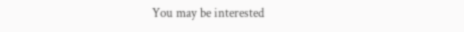You may be interested